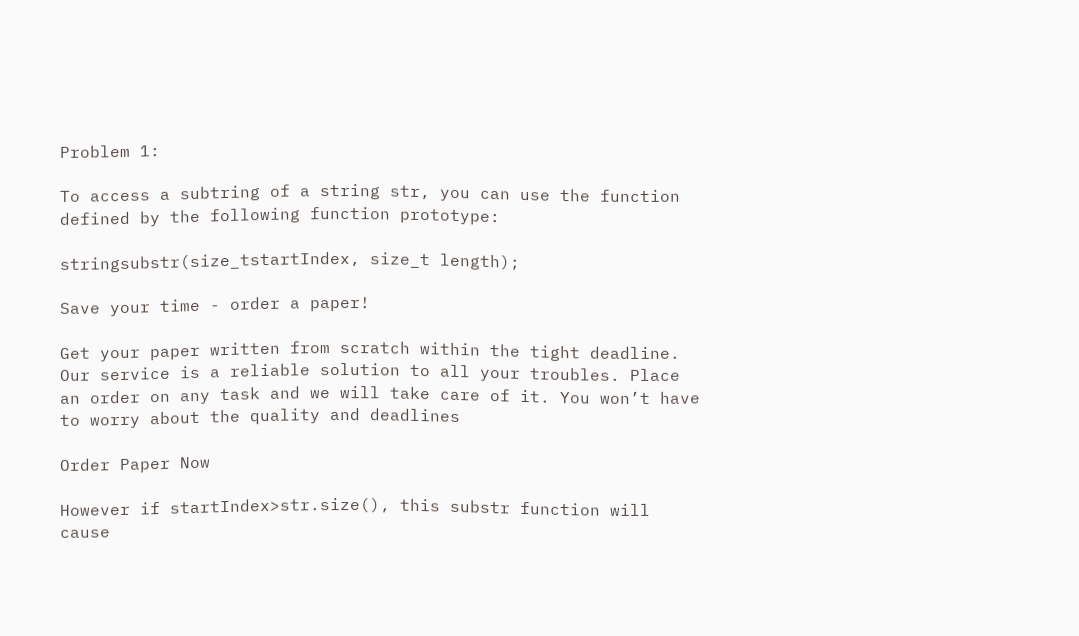Problem 1:

To access a subtring of a string str, you can use the function defined by the following function prototype:

stringsubstr(size_tstartIndex, size_t length);

Save your time - order a paper!

Get your paper written from scratch within the tight deadline. Our service is a reliable solution to all your troubles. Place an order on any task and we will take care of it. You won’t have to worry about the quality and deadlines

Order Paper Now

However if startIndex>str.size(), this substr function will cause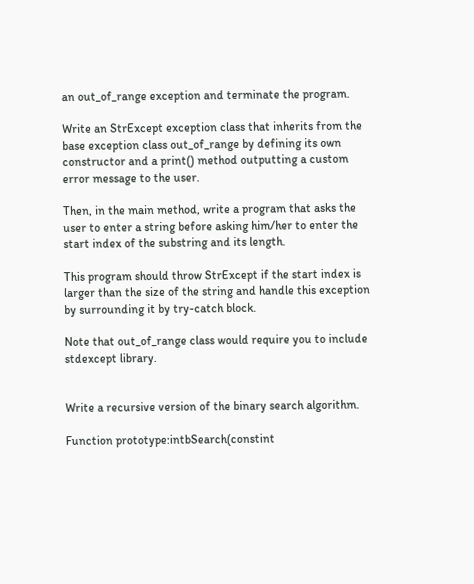an out_of_range exception and terminate the program.

Write an StrExcept exception class that inherits from the base exception class out_of_range by defining its own constructor and a print() method outputting a custom error message to the user.

Then, in the main method, write a program that asks the user to enter a string before asking him/her to enter the start index of the substring and its length.

This program should throw StrExcept if the start index is larger than the size of the string and handle this exception by surrounding it by try-catch block.

Note that out_of_range class would require you to include stdexcept library.


Write a recursive version of the binary search algorithm.

Function prototype:intbSearch(constint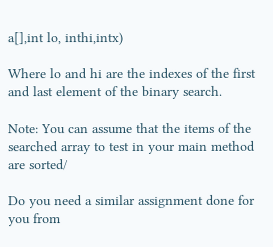a[],int lo, inthi,intx)

Where lo and hi are the indexes of the first and last element of the binary search.

Note: You can assume that the items of the searched array to test in your main method are sorted/

Do you need a similar assignment done for you from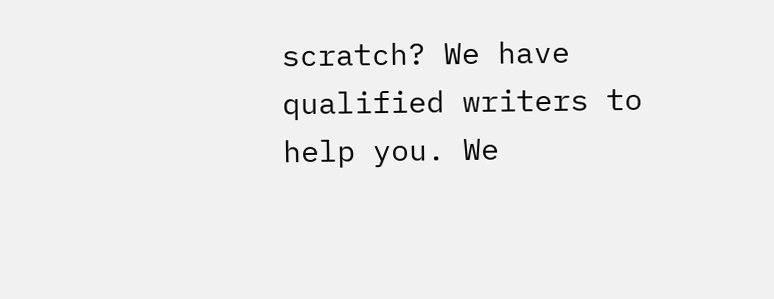scratch? We have qualified writers to help you. We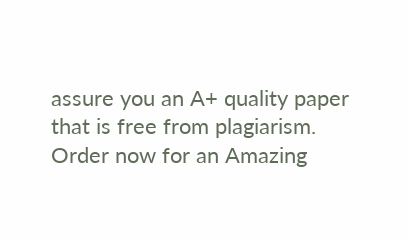assure you an A+ quality paper that is free from plagiarism. Order now for an Amazing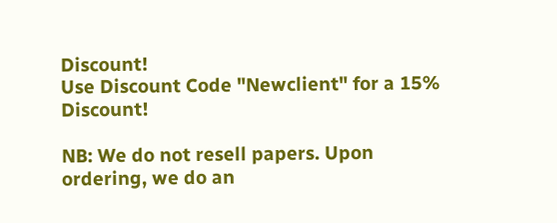Discount!
Use Discount Code "Newclient" for a 15% Discount!

NB: We do not resell papers. Upon ordering, we do an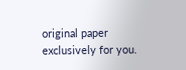original paper exclusively for you.